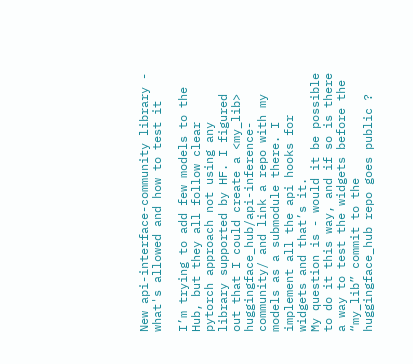New api-interface-community library - what's allowed and how to test it

I’m trying to add few models to the Hub, but they all follow clear pytorch approach not using any library supported by HF. I figured out that I could create a <my_lib> huggingface_hub/api-inference-community/ and link a repo with my models as a submodule there. I implement all the api hooks for widgets and that’s it.
My question is - would it be possible to do it this way, and if so is there a way to test the widgets before the “my_lib” commit to the huggingface_hub repo goes public ?